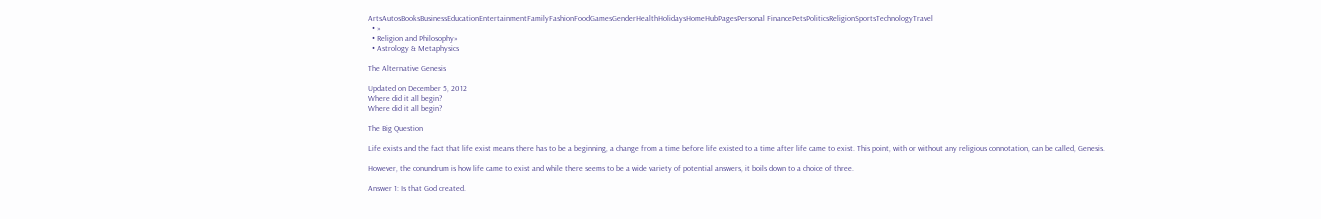ArtsAutosBooksBusinessEducationEntertainmentFamilyFashionFoodGamesGenderHealthHolidaysHomeHubPagesPersonal FinancePetsPoliticsReligionSportsTechnologyTravel
  • »
  • Religion and Philosophy»
  • Astrology & Metaphysics

The Alternative Genesis

Updated on December 5, 2012
Where did it all begin?
Where did it all begin?

The Big Question

Life exists and the fact that life exist means there has to be a beginning, a change from a time before life existed to a time after life came to exist. This point, with or without any religious connotation, can be called, Genesis.

However, the conundrum is how life came to exist and while there seems to be a wide variety of potential answers, it boils down to a choice of three.

Answer 1: Is that God created.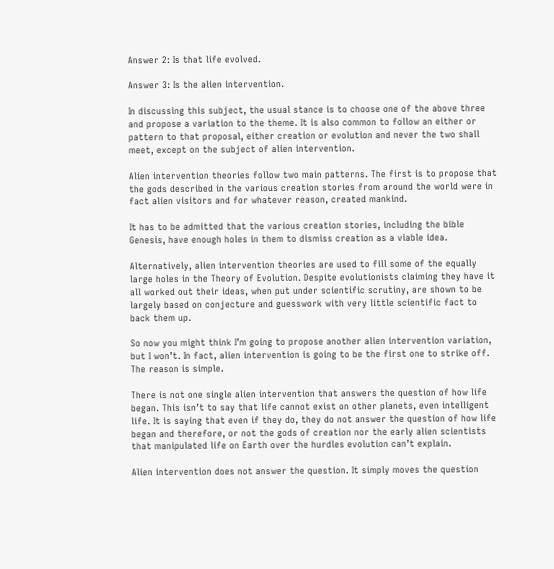Answer 2: Is that life evolved.

Answer 3: Is the alien intervention.

In discussing this subject, the usual stance is to choose one of the above three and propose a variation to the theme. It is also common to follow an either or pattern to that proposal, either creation or evolution and never the two shall meet, except on the subject of alien intervention.

Alien intervention theories follow two main patterns. The first is to propose that the gods described in the various creation stories from around the world were in fact alien visitors and for whatever reason, created mankind.

It has to be admitted that the various creation stories, including the bible Genesis, have enough holes in them to dismiss creation as a viable idea.

Alternatively, alien intervention theories are used to fill some of the equally large holes in the Theory of Evolution. Despite evolutionists claiming they have it all worked out their ideas, when put under scientific scrutiny, are shown to be largely based on conjecture and guesswork with very little scientific fact to back them up.

So now you might think I’m going to propose another alien intervention variation, but I won’t. In fact, alien intervention is going to be the first one to strike off. The reason is simple.

There is not one single alien intervention that answers the question of how life began. This isn’t to say that life cannot exist on other planets, even intelligent life. It is saying that even if they do, they do not answer the question of how life began and therefore, or not the gods of creation nor the early alien scientists that manipulated life on Earth over the hurdles evolution can’t explain.

Alien intervention does not answer the question. It simply moves the question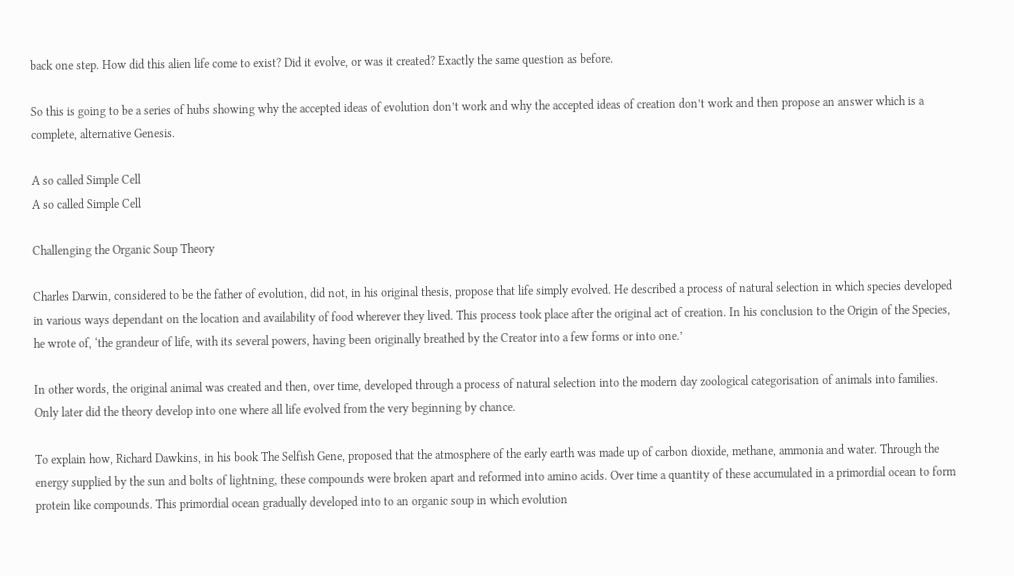back one step. How did this alien life come to exist? Did it evolve, or was it created? Exactly the same question as before.

So this is going to be a series of hubs showing why the accepted ideas of evolution don’t work and why the accepted ideas of creation don’t work and then propose an answer which is a complete, alternative Genesis.

A so called Simple Cell
A so called Simple Cell

Challenging the Organic Soup Theory

Charles Darwin, considered to be the father of evolution, did not, in his original thesis, propose that life simply evolved. He described a process of natural selection in which species developed in various ways dependant on the location and availability of food wherever they lived. This process took place after the original act of creation. In his conclusion to the Origin of the Species, he wrote of, ‘the grandeur of life, with its several powers, having been originally breathed by the Creator into a few forms or into one.’

In other words, the original animal was created and then, over time, developed through a process of natural selection into the modern day zoological categorisation of animals into families. Only later did the theory develop into one where all life evolved from the very beginning by chance.

To explain how, Richard Dawkins, in his book The Selfish Gene, proposed that the atmosphere of the early earth was made up of carbon dioxide, methane, ammonia and water. Through the energy supplied by the sun and bolts of lightning, these compounds were broken apart and reformed into amino acids. Over time a quantity of these accumulated in a primordial ocean to form protein like compounds. This primordial ocean gradually developed into to an organic soup in which evolution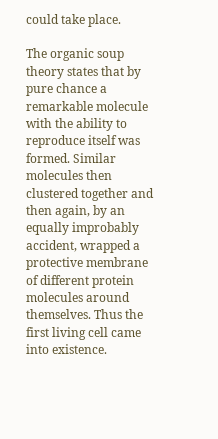could take place.

The organic soup theory states that by pure chance a remarkable molecule with the ability to reproduce itself was formed. Similar molecules then clustered together and then again, by an equally improbably accident, wrapped a protective membrane of different protein molecules around themselves. Thus the first living cell came into existence.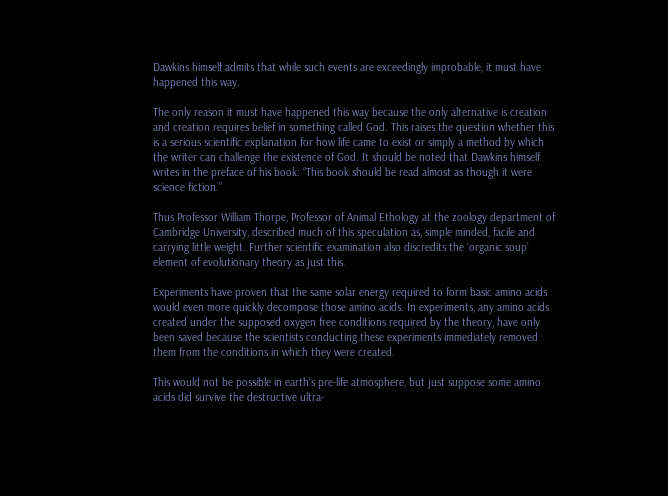Dawkins himself admits that while such events are exceedingly improbable, it must have happened this way.

The only reason it must have happened this way because the only alternative is creation and creation requires belief in something called God. This raises the question whether this is a serious scientific explanation for how life came to exist or simply a method by which the writer can challenge the existence of God. It should be noted that Dawkins himself writes in the preface of his book: “This book should be read almost as though it were science fiction.”

Thus Professor William Thorpe, Professor of Animal Ethology at the zoology department of Cambridge University, described much of this speculation as, simple minded, facile and carrying little weight. Further scientific examination also discredits the ‘organic soup’ element of evolutionary theory as just this.

Experiments have proven that the same solar energy required to form basic amino acids would even more quickly decompose those amino acids. In experiments, any amino acids created under the supposed oxygen free conditions required by the theory, have only been saved because the scientists conducting these experiments immediately removed them from the conditions in which they were created.

This would not be possible in earth’s pre-life atmosphere, but just suppose some amino acids did survive the destructive ultra-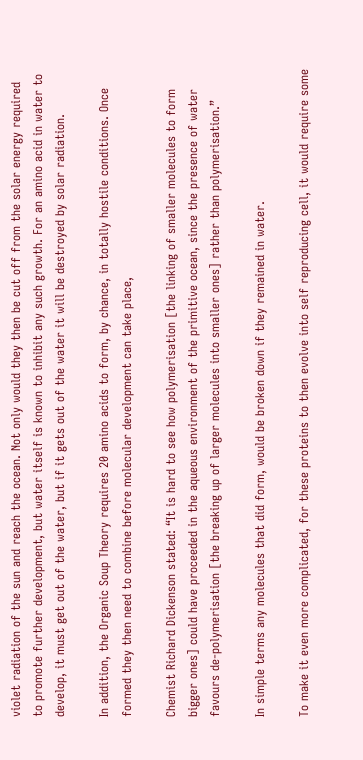violet radiation of the sun and reach the ocean. Not only would they then be cut off from the solar energy required to promote further development, but water itself is known to inhibit any such growth. For an amino acid in water to develop, it must get out of the water, but if it gets out of the water it will be destroyed by solar radiation.

In addition, the Organic Soup Theory requires 20 amino acids to form, by chance, in totally hostile conditions. Once formed they then need to combine before molecular development can take place,

Chemist Richard Dickenson stated: “It is hard to see how polymerisation [the linking of smaller molecules to form bigger ones] could have proceeded in the aqueous environment of the primitive ocean, since the presence of water favours de-polymerisation [the breaking up of larger molecules into smaller ones] rather than polymerisation.”

In simple terms any molecules that did form, would be broken down if they remained in water.

To make it even more complicated, for these proteins to then evolve into self reproducing cell, it would require some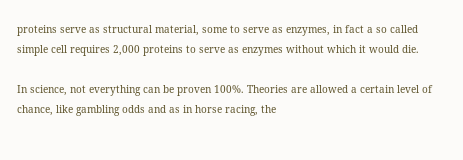proteins serve as structural material, some to serve as enzymes, in fact a so called simple cell requires 2,000 proteins to serve as enzymes without which it would die.

In science, not everything can be proven 100%. Theories are allowed a certain level of chance, like gambling odds and as in horse racing, the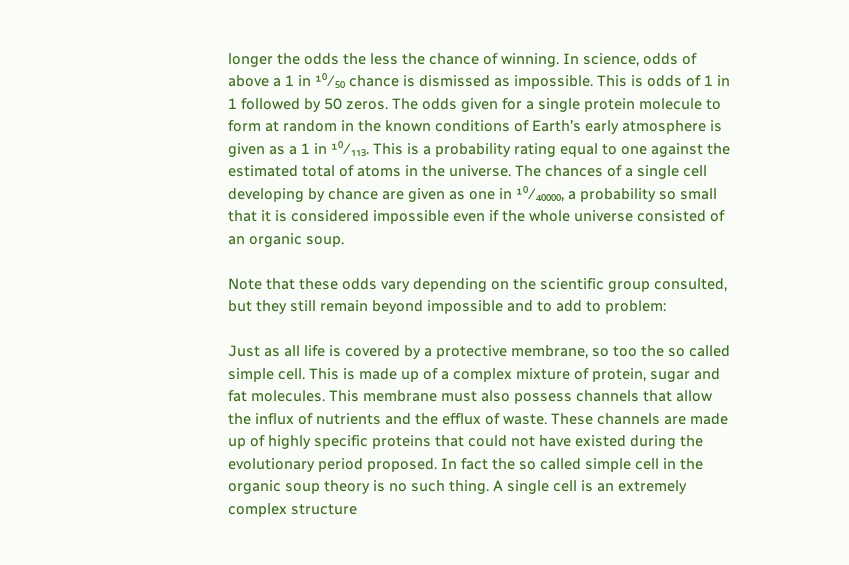longer the odds the less the chance of winning. In science, odds of above a 1 in ¹⁰⁄₅₀ chance is dismissed as impossible. This is odds of 1 in 1 followed by 50 zeros. The odds given for a single protein molecule to form at random in the known conditions of Earth’s early atmosphere is given as a 1 in ¹⁰⁄₁₁₃. This is a probability rating equal to one against the estimated total of atoms in the universe. The chances of a single cell developing by chance are given as one in ¹⁰⁄₄₀₀₀₀, a probability so small that it is considered impossible even if the whole universe consisted of an organic soup.

Note that these odds vary depending on the scientific group consulted, but they still remain beyond impossible and to add to problem:

Just as all life is covered by a protective membrane, so too the so called simple cell. This is made up of a complex mixture of protein, sugar and fat molecules. This membrane must also possess channels that allow the influx of nutrients and the efflux of waste. These channels are made up of highly specific proteins that could not have existed during the evolutionary period proposed. In fact the so called simple cell in the organic soup theory is no such thing. A single cell is an extremely complex structure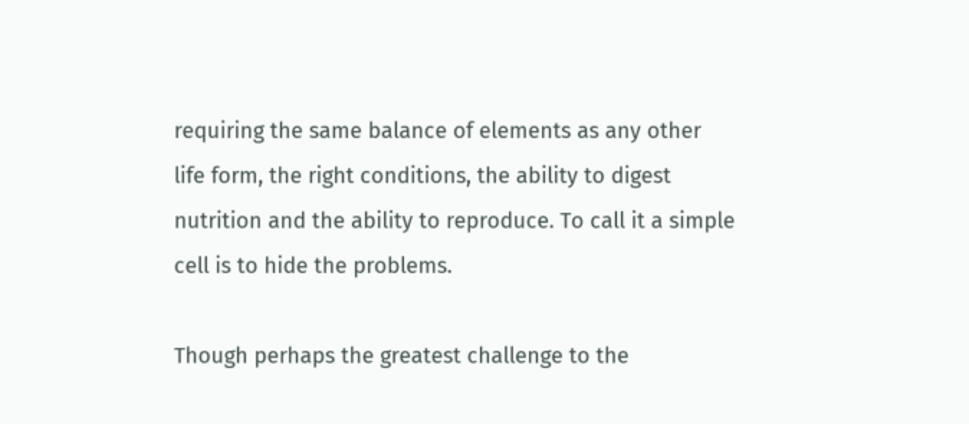requiring the same balance of elements as any other life form, the right conditions, the ability to digest nutrition and the ability to reproduce. To call it a simple cell is to hide the problems.

Though perhaps the greatest challenge to the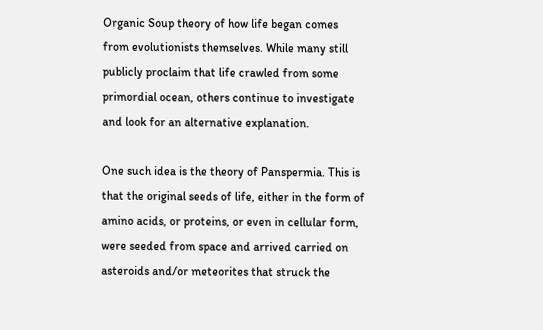Organic Soup theory of how life began comes from evolutionists themselves. While many still publicly proclaim that life crawled from some primordial ocean, others continue to investigate and look for an alternative explanation.

One such idea is the theory of Panspermia. This is that the original seeds of life, either in the form of amino acids, or proteins, or even in cellular form, were seeded from space and arrived carried on asteroids and/or meteorites that struck the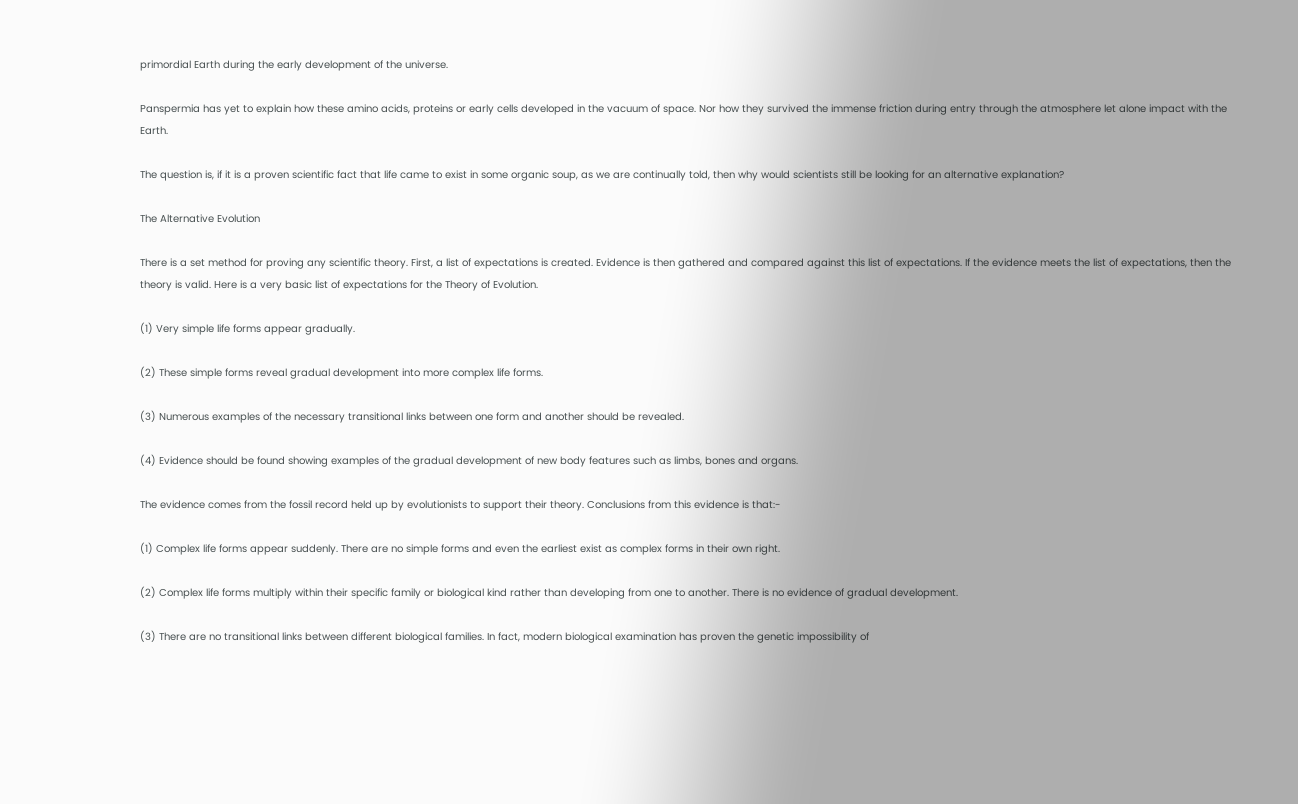primordial Earth during the early development of the universe.

Panspermia has yet to explain how these amino acids, proteins or early cells developed in the vacuum of space. Nor how they survived the immense friction during entry through the atmosphere let alone impact with the Earth.

The question is, if it is a proven scientific fact that life came to exist in some organic soup, as we are continually told, then why would scientists still be looking for an alternative explanation?

The Alternative Evolution

There is a set method for proving any scientific theory. First, a list of expectations is created. Evidence is then gathered and compared against this list of expectations. If the evidence meets the list of expectations, then the theory is valid. Here is a very basic list of expectations for the Theory of Evolution.

(1) Very simple life forms appear gradually.

(2) These simple forms reveal gradual development into more complex life forms.

(3) Numerous examples of the necessary transitional links between one form and another should be revealed.

(4) Evidence should be found showing examples of the gradual development of new body features such as limbs, bones and organs.

The evidence comes from the fossil record held up by evolutionists to support their theory. Conclusions from this evidence is that:-

(1) Complex life forms appear suddenly. There are no simple forms and even the earliest exist as complex forms in their own right.

(2) Complex life forms multiply within their specific family or biological kind rather than developing from one to another. There is no evidence of gradual development.

(3) There are no transitional links between different biological families. In fact, modern biological examination has proven the genetic impossibility of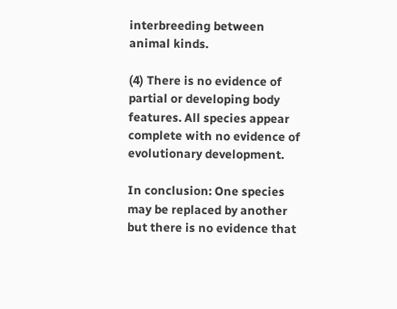interbreeding between animal kinds.

(4) There is no evidence of partial or developing body features. All species appear complete with no evidence of evolutionary development.

In conclusion: One species may be replaced by another but there is no evidence that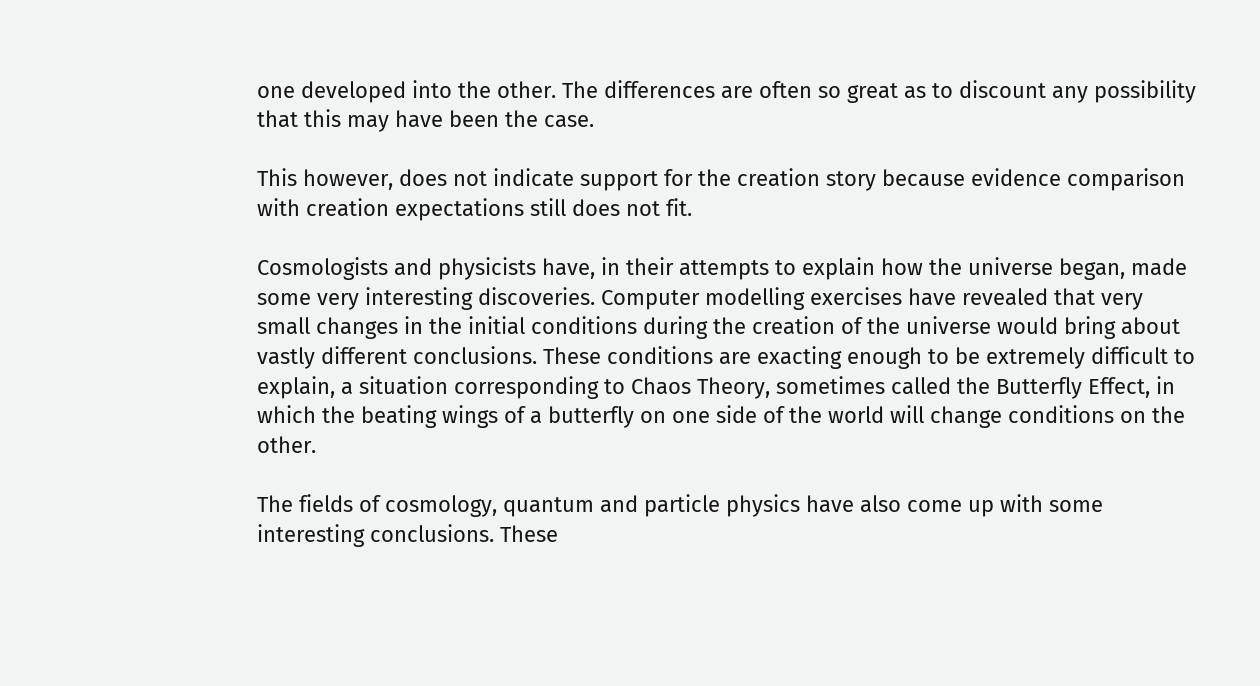one developed into the other. The differences are often so great as to discount any possibility that this may have been the case.

This however, does not indicate support for the creation story because evidence comparison with creation expectations still does not fit.

Cosmologists and physicists have, in their attempts to explain how the universe began, made some very interesting discoveries. Computer modelling exercises have revealed that very small changes in the initial conditions during the creation of the universe would bring about vastly different conclusions. These conditions are exacting enough to be extremely difficult to explain, a situation corresponding to Chaos Theory, sometimes called the Butterfly Effect, in which the beating wings of a butterfly on one side of the world will change conditions on the other.

The fields of cosmology, quantum and particle physics have also come up with some interesting conclusions. These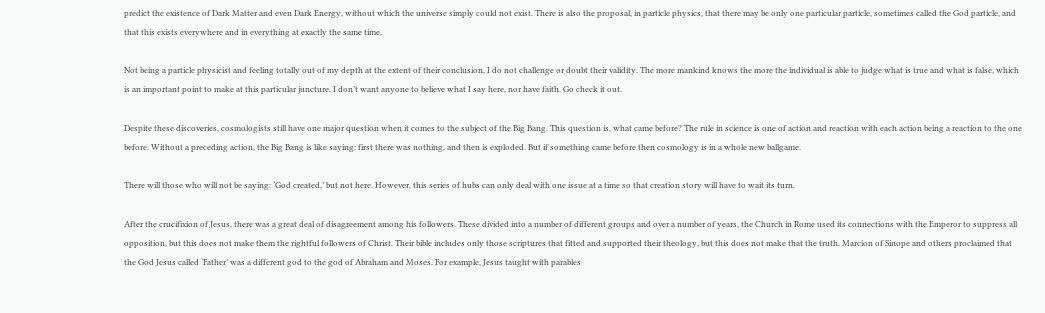predict the existence of Dark Matter and even Dark Energy, without which the universe simply could not exist. There is also the proposal, in particle physics, that there may be only one particular particle, sometimes called the God particle, and that this exists everywhere and in everything at exactly the same time.

Not being a particle physicist and feeling totally out of my depth at the extent of their conclusion, I do not challenge or doubt their validity. The more mankind knows the more the individual is able to judge what is true and what is false, which is an important point to make at this particular juncture. I don’t want anyone to believe what I say here, nor have faith. Go check it out.

Despite these discoveries, cosmologists still have one major question when it comes to the subject of the Big Bang. This question is, what came before? The rule in science is one of action and reaction with each action being a reaction to the one before. Without a preceding action, the Big Bang is like saying: first there was nothing, and then is exploded. But if something came before then cosmology is in a whole new ballgame.

There will those who will not be saying: ‘God created,’ but not here. However, this series of hubs can only deal with one issue at a time so that creation story will have to wait its turn.

After the crucifixion of Jesus, there was a great deal of disagreement among his followers. These divided into a number of different groups and over a number of years, the Church in Rome used its connections with the Emperor to suppress all opposition, but this does not make them the rightful followers of Christ. Their bible includes only those scriptures that fitted and supported their theology, but this does not make that the truth. Marcion of Sinope and others proclaimed that the God Jesus called ‘Father’ was a different god to the god of Abraham and Moses. For example, Jesus taught with parables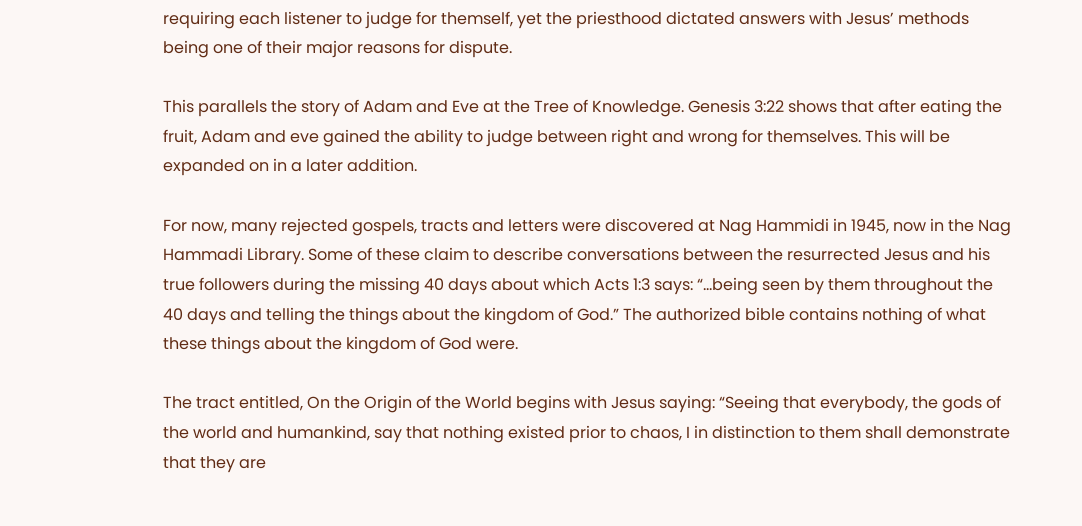requiring each listener to judge for themself, yet the priesthood dictated answers with Jesus’ methods being one of their major reasons for dispute.

This parallels the story of Adam and Eve at the Tree of Knowledge. Genesis 3:22 shows that after eating the fruit, Adam and eve gained the ability to judge between right and wrong for themselves. This will be expanded on in a later addition.

For now, many rejected gospels, tracts and letters were discovered at Nag Hammidi in 1945, now in the Nag Hammadi Library. Some of these claim to describe conversations between the resurrected Jesus and his true followers during the missing 40 days about which Acts 1:3 says: “…being seen by them throughout the 40 days and telling the things about the kingdom of God.” The authorized bible contains nothing of what these things about the kingdom of God were.

The tract entitled, On the Origin of the World begins with Jesus saying: “Seeing that everybody, the gods of the world and humankind, say that nothing existed prior to chaos, I in distinction to them shall demonstrate that they are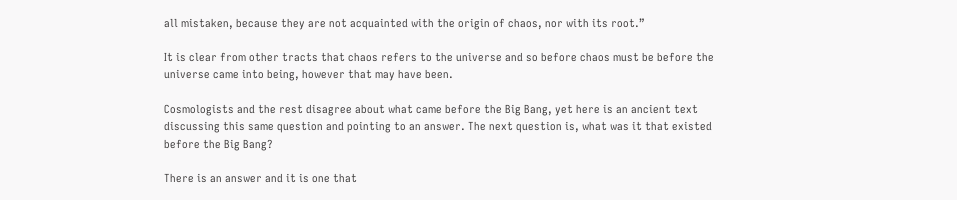all mistaken, because they are not acquainted with the origin of chaos, nor with its root.”

It is clear from other tracts that chaos refers to the universe and so before chaos must be before the universe came into being, however that may have been.

Cosmologists and the rest disagree about what came before the Big Bang, yet here is an ancient text discussing this same question and pointing to an answer. The next question is, what was it that existed before the Big Bang?

There is an answer and it is one that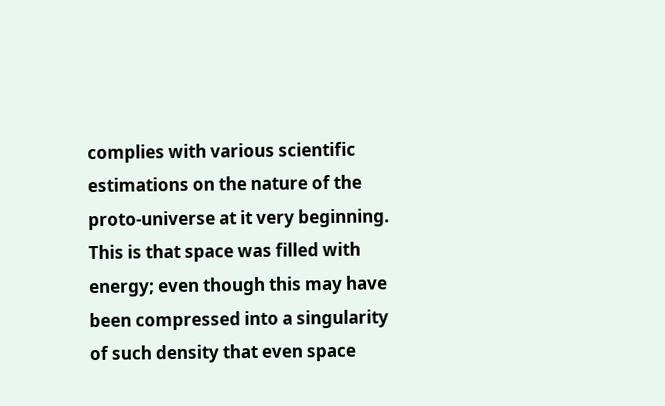complies with various scientific estimations on the nature of the proto-universe at it very beginning. This is that space was filled with energy; even though this may have been compressed into a singularity of such density that even space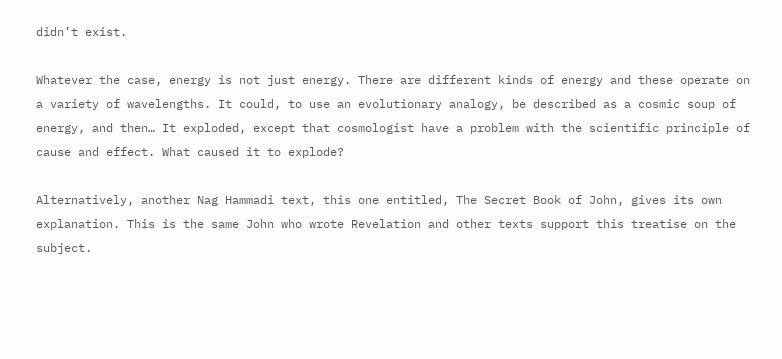didn’t exist.

Whatever the case, energy is not just energy. There are different kinds of energy and these operate on a variety of wavelengths. It could, to use an evolutionary analogy, be described as a cosmic soup of energy, and then… It exploded, except that cosmologist have a problem with the scientific principle of cause and effect. What caused it to explode?

Alternatively, another Nag Hammadi text, this one entitled, The Secret Book of John, gives its own explanation. This is the same John who wrote Revelation and other texts support this treatise on the subject.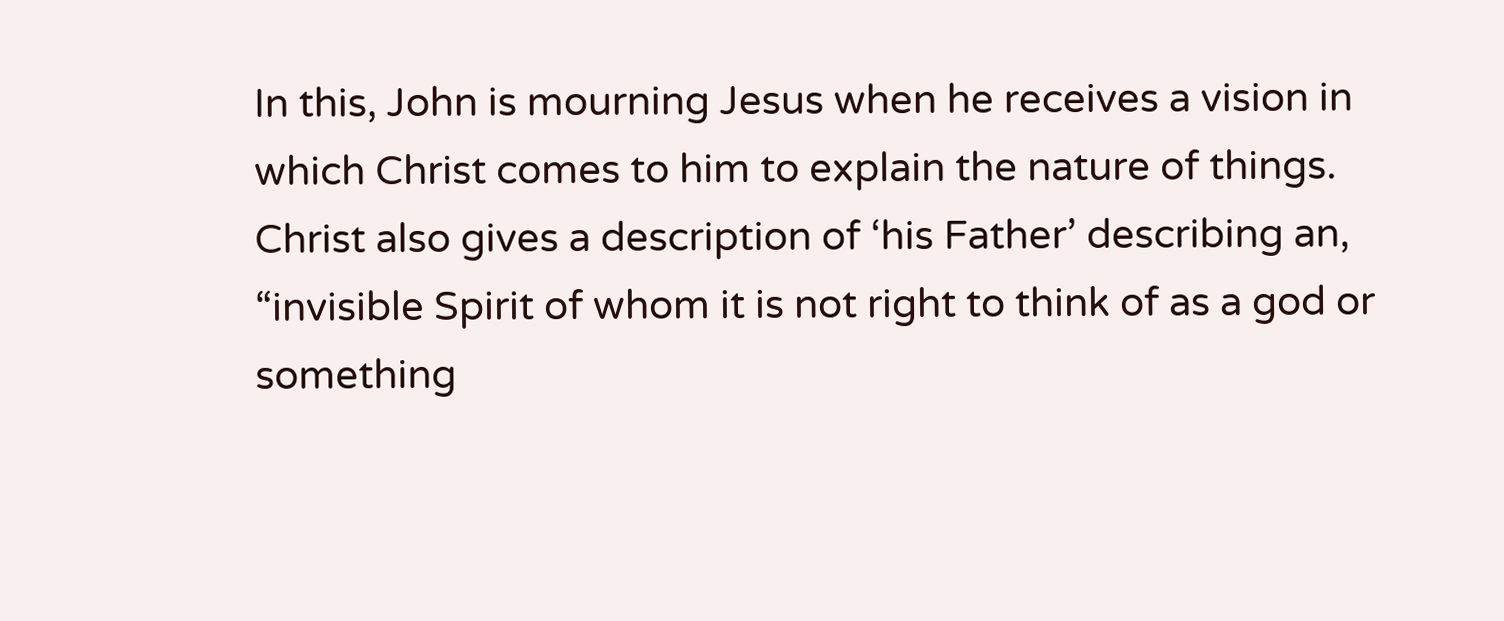In this, John is mourning Jesus when he receives a vision in which Christ comes to him to explain the nature of things. Christ also gives a description of ‘his Father’ describing an, “invisible Spirit of whom it is not right to think of as a god or something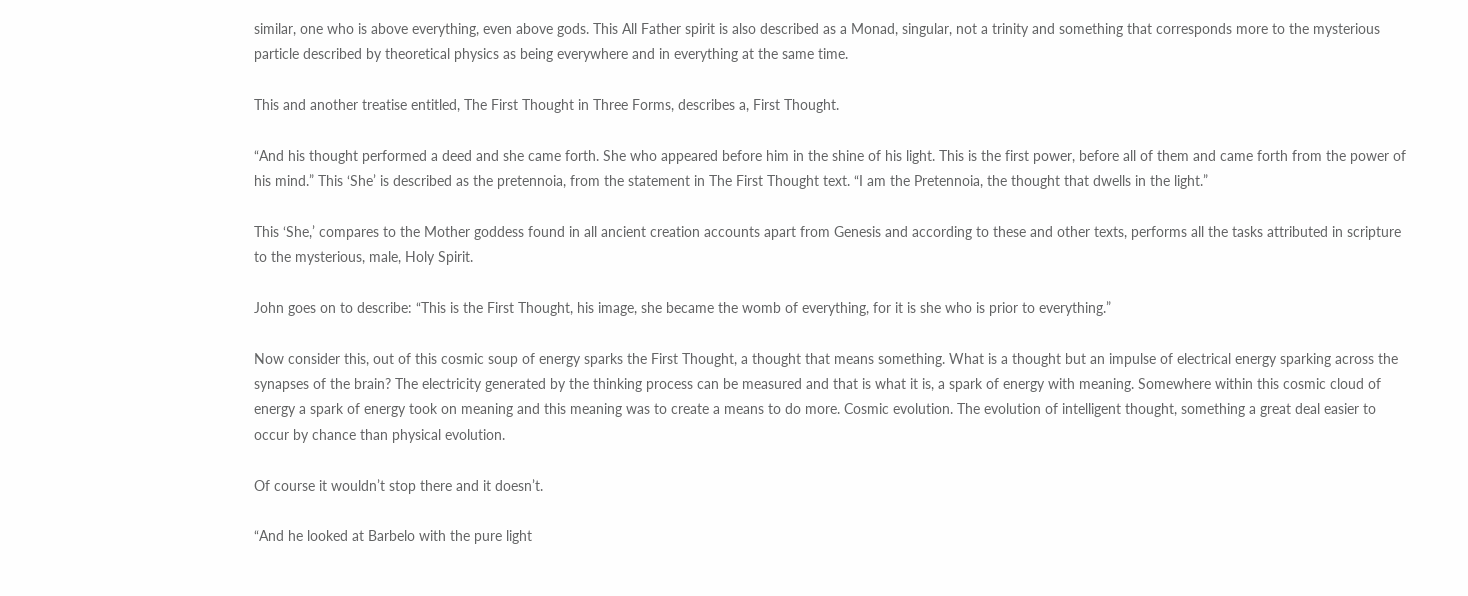similar, one who is above everything, even above gods. This All Father spirit is also described as a Monad, singular, not a trinity and something that corresponds more to the mysterious particle described by theoretical physics as being everywhere and in everything at the same time.

This and another treatise entitled, The First Thought in Three Forms, describes a, First Thought.

“And his thought performed a deed and she came forth. She who appeared before him in the shine of his light. This is the first power, before all of them and came forth from the power of his mind.” This ‘She’ is described as the pretennoia, from the statement in The First Thought text. “I am the Pretennoia, the thought that dwells in the light.”

This ‘She,’ compares to the Mother goddess found in all ancient creation accounts apart from Genesis and according to these and other texts, performs all the tasks attributed in scripture to the mysterious, male, Holy Spirit.

John goes on to describe: “This is the First Thought, his image, she became the womb of everything, for it is she who is prior to everything.”

Now consider this, out of this cosmic soup of energy sparks the First Thought, a thought that means something. What is a thought but an impulse of electrical energy sparking across the synapses of the brain? The electricity generated by the thinking process can be measured and that is what it is, a spark of energy with meaning. Somewhere within this cosmic cloud of energy a spark of energy took on meaning and this meaning was to create a means to do more. Cosmic evolution. The evolution of intelligent thought, something a great deal easier to occur by chance than physical evolution.

Of course it wouldn’t stop there and it doesn’t.

“And he looked at Barbelo with the pure light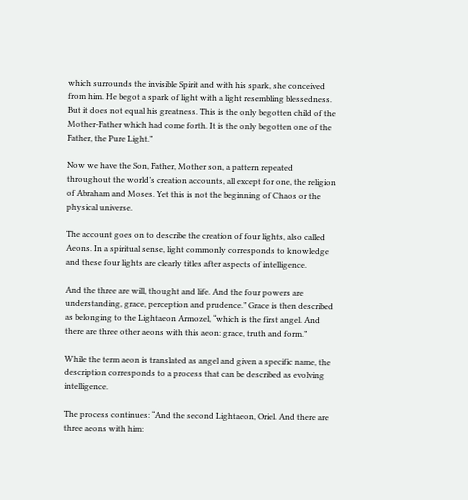which surrounds the invisible Spirit and with his spark, she conceived from him. He begot a spark of light with a light resembling blessedness. But it does not equal his greatness. This is the only begotten child of the Mother-Father which had come forth. It is the only begotten one of the Father, the Pure Light.”

Now we have the Son, Father, Mother son, a pattern repeated throughout the world’s creation accounts, all except for one, the religion of Abraham and Moses. Yet this is not the beginning of Chaos or the physical universe.

The account goes on to describe the creation of four lights, also called Aeons. In a spiritual sense, light commonly corresponds to knowledge and these four lights are clearly titles after aspects of intelligence.

And the three are will, thought and life. And the four powers are understanding, grace, perception and prudence.” Grace is then described as belonging to the Lightaeon Armozel, “which is the first angel. And there are three other aeons with this aeon: grace, truth and form.”

While the term aeon is translated as angel and given a specific name, the description corresponds to a process that can be described as evolving intelligence.

The process continues: “And the second Lightaeon, Oriel. And there are three aeons with him: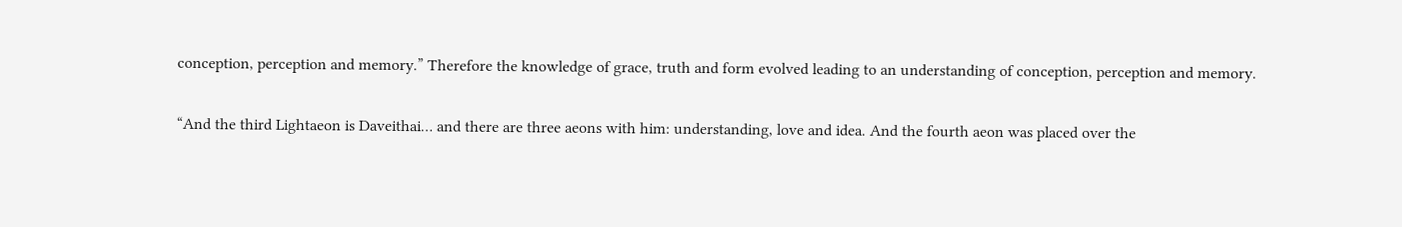conception, perception and memory.” Therefore the knowledge of grace, truth and form evolved leading to an understanding of conception, perception and memory.

“And the third Lightaeon is Daveithai… and there are three aeons with him: understanding, love and idea. And the fourth aeon was placed over the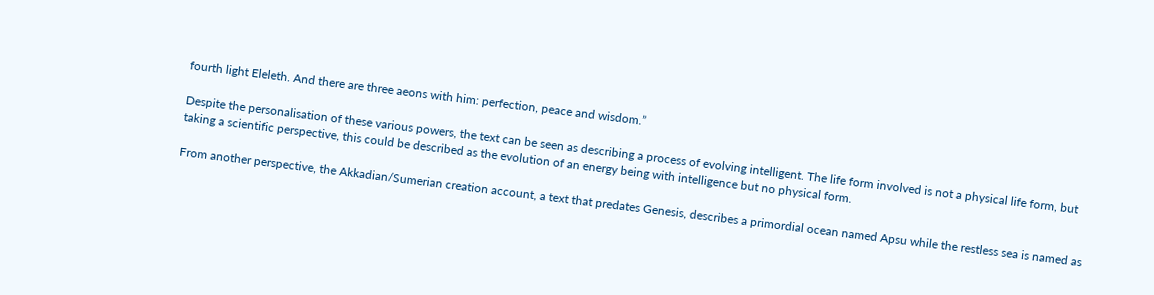fourth light Eleleth. And there are three aeons with him: perfection, peace and wisdom.”

Despite the personalisation of these various powers, the text can be seen as describing a process of evolving intelligent. The life form involved is not a physical life form, but taking a scientific perspective, this could be described as the evolution of an energy being with intelligence but no physical form.

From another perspective, the Akkadian/Sumerian creation account, a text that predates Genesis, describes a primordial ocean named Apsu while the restless sea is named as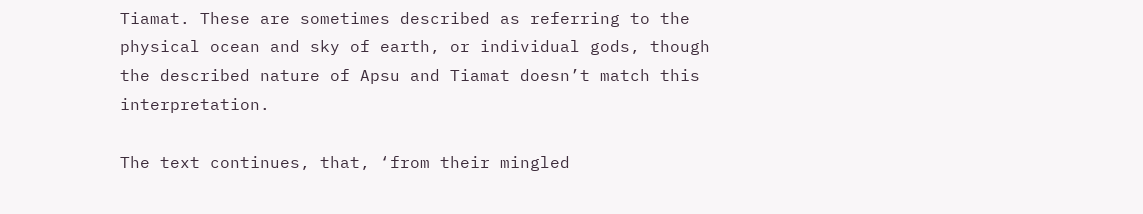Tiamat. These are sometimes described as referring to the physical ocean and sky of earth, or individual gods, though the described nature of Apsu and Tiamat doesn’t match this interpretation.

The text continues, that, ‘from their mingled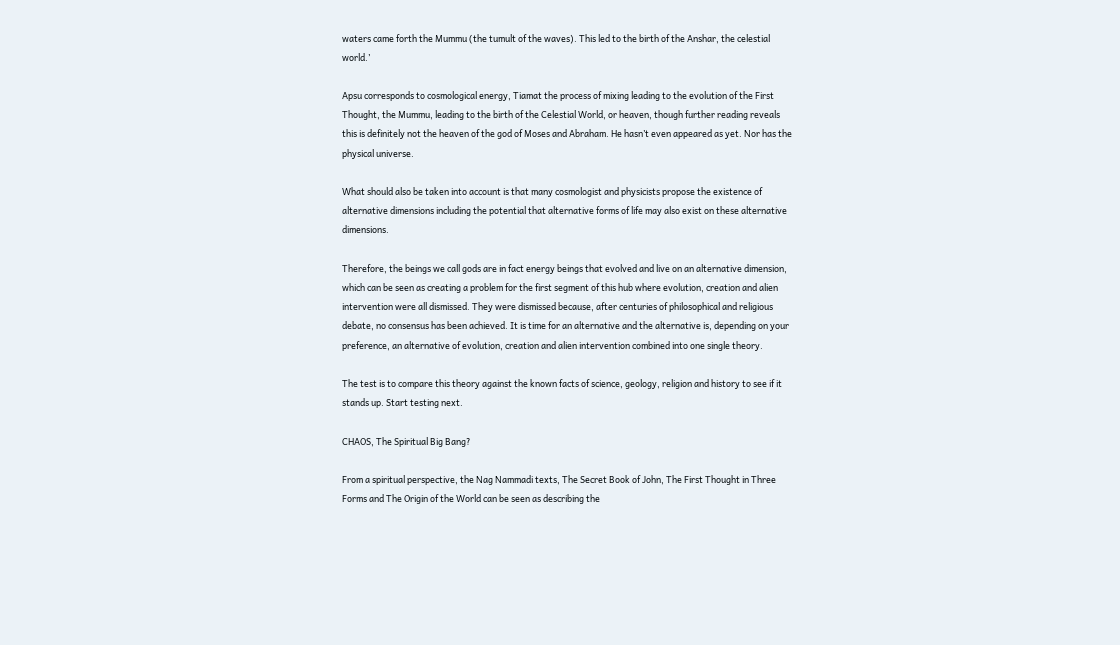waters came forth the Mummu (the tumult of the waves). This led to the birth of the Anshar, the celestial world.’

Apsu corresponds to cosmological energy, Tiamat the process of mixing leading to the evolution of the First Thought, the Mummu, leading to the birth of the Celestial World, or heaven, though further reading reveals this is definitely not the heaven of the god of Moses and Abraham. He hasn’t even appeared as yet. Nor has the physical universe.

What should also be taken into account is that many cosmologist and physicists propose the existence of alternative dimensions including the potential that alternative forms of life may also exist on these alternative dimensions.

Therefore, the beings we call gods are in fact energy beings that evolved and live on an alternative dimension, which can be seen as creating a problem for the first segment of this hub where evolution, creation and alien intervention were all dismissed. They were dismissed because, after centuries of philosophical and religious debate, no consensus has been achieved. It is time for an alternative and the alternative is, depending on your preference, an alternative of evolution, creation and alien intervention combined into one single theory.

The test is to compare this theory against the known facts of science, geology, religion and history to see if it stands up. Start testing next.

CHAOS, The Spiritual Big Bang?

From a spiritual perspective, the Nag Nammadi texts, The Secret Book of John, The First Thought in Three Forms and The Origin of the World can be seen as describing the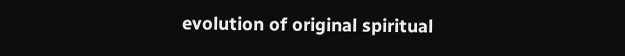evolution of original spiritual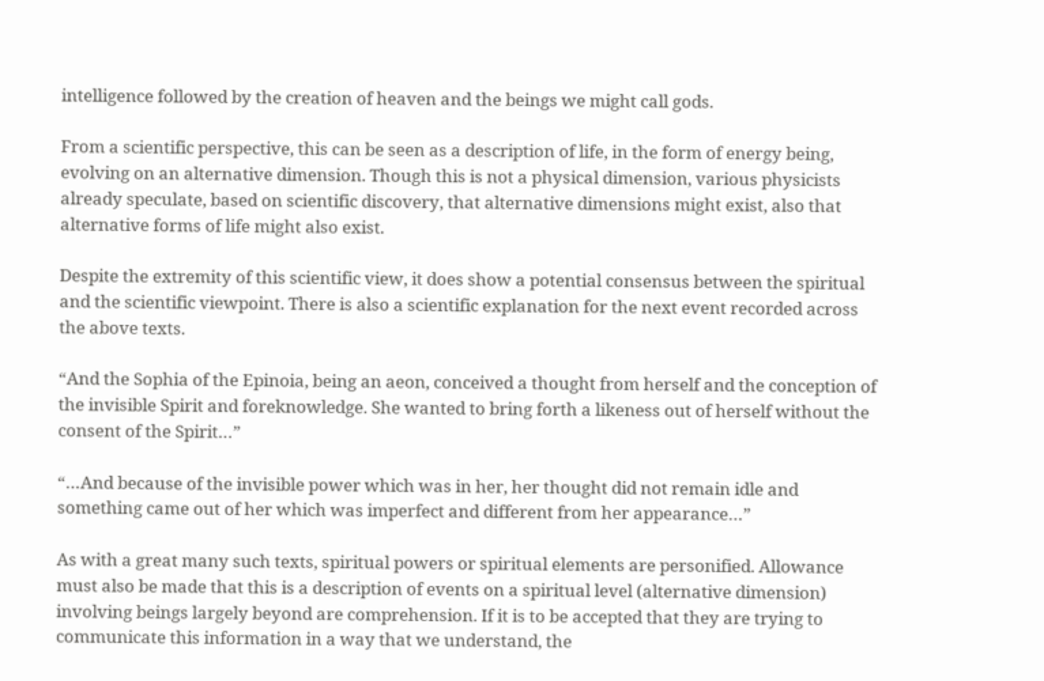intelligence followed by the creation of heaven and the beings we might call gods.

From a scientific perspective, this can be seen as a description of life, in the form of energy being, evolving on an alternative dimension. Though this is not a physical dimension, various physicists already speculate, based on scientific discovery, that alternative dimensions might exist, also that alternative forms of life might also exist.

Despite the extremity of this scientific view, it does show a potential consensus between the spiritual and the scientific viewpoint. There is also a scientific explanation for the next event recorded across the above texts.

“And the Sophia of the Epinoia, being an aeon, conceived a thought from herself and the conception of the invisible Spirit and foreknowledge. She wanted to bring forth a likeness out of herself without the consent of the Spirit…”

“…And because of the invisible power which was in her, her thought did not remain idle and something came out of her which was imperfect and different from her appearance…”

As with a great many such texts, spiritual powers or spiritual elements are personified. Allowance must also be made that this is a description of events on a spiritual level (alternative dimension) involving beings largely beyond are comprehension. If it is to be accepted that they are trying to communicate this information in a way that we understand, the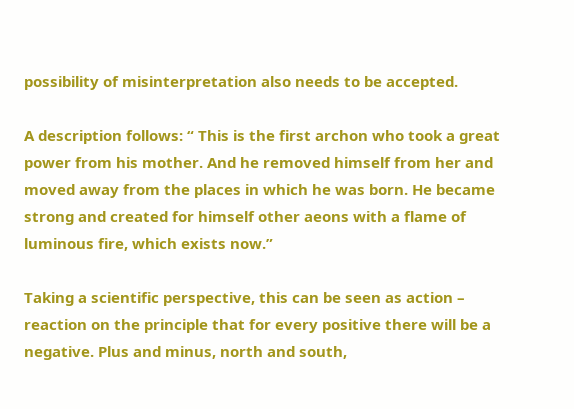possibility of misinterpretation also needs to be accepted.

A description follows: “ This is the first archon who took a great power from his mother. And he removed himself from her and moved away from the places in which he was born. He became strong and created for himself other aeons with a flame of luminous fire, which exists now.”

Taking a scientific perspective, this can be seen as action – reaction on the principle that for every positive there will be a negative. Plus and minus, north and south,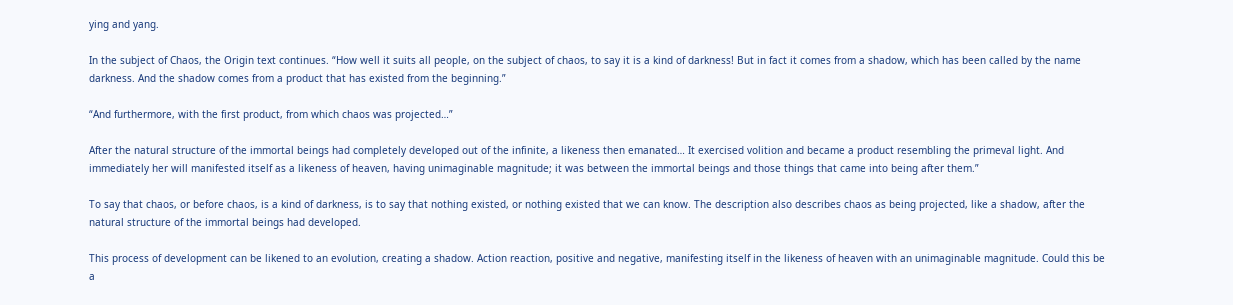ying and yang.

In the subject of Chaos, the Origin text continues. “How well it suits all people, on the subject of chaos, to say it is a kind of darkness! But in fact it comes from a shadow, which has been called by the name darkness. And the shadow comes from a product that has existed from the beginning.”

“And furthermore, with the first product, from which chaos was projected…”

After the natural structure of the immortal beings had completely developed out of the infinite, a likeness then emanated… It exercised volition and became a product resembling the primeval light. And immediately her will manifested itself as a likeness of heaven, having unimaginable magnitude; it was between the immortal beings and those things that came into being after them.”

To say that chaos, or before chaos, is a kind of darkness, is to say that nothing existed, or nothing existed that we can know. The description also describes chaos as being projected, like a shadow, after the natural structure of the immortal beings had developed.

This process of development can be likened to an evolution, creating a shadow. Action reaction, positive and negative, manifesting itself in the likeness of heaven with an unimaginable magnitude. Could this be a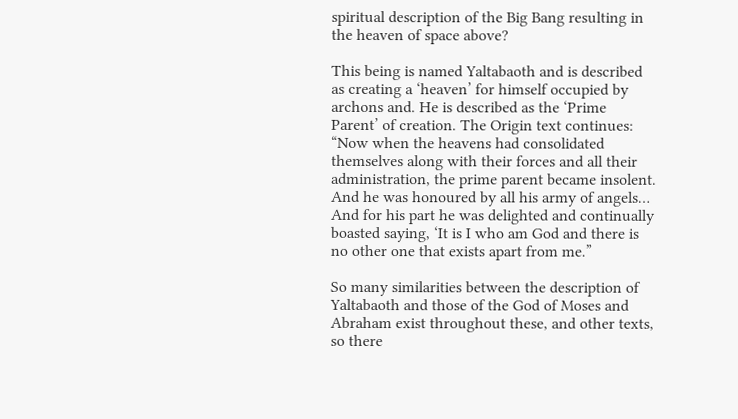spiritual description of the Big Bang resulting in the heaven of space above?

This being is named Yaltabaoth and is described as creating a ‘heaven’ for himself occupied by archons and. He is described as the ‘Prime Parent’ of creation. The Origin text continues: “Now when the heavens had consolidated themselves along with their forces and all their administration, the prime parent became insolent. And he was honoured by all his army of angels… And for his part he was delighted and continually boasted saying, ‘It is I who am God and there is no other one that exists apart from me.”

So many similarities between the description of Yaltabaoth and those of the God of Moses and Abraham exist throughout these, and other texts, so there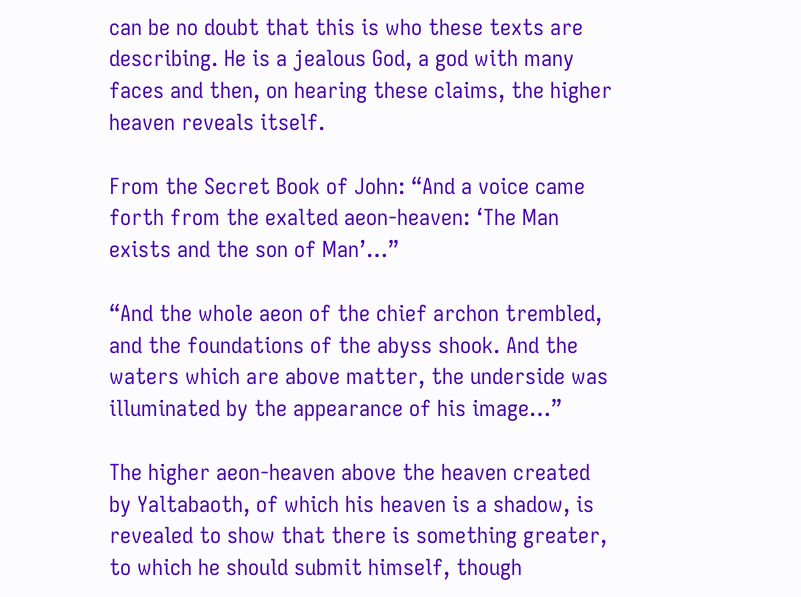can be no doubt that this is who these texts are describing. He is a jealous God, a god with many faces and then, on hearing these claims, the higher heaven reveals itself.

From the Secret Book of John: “And a voice came forth from the exalted aeon-heaven: ‘The Man exists and the son of Man’…”

“And the whole aeon of the chief archon trembled, and the foundations of the abyss shook. And the waters which are above matter, the underside was illuminated by the appearance of his image…”

The higher aeon-heaven above the heaven created by Yaltabaoth, of which his heaven is a shadow, is revealed to show that there is something greater, to which he should submit himself, though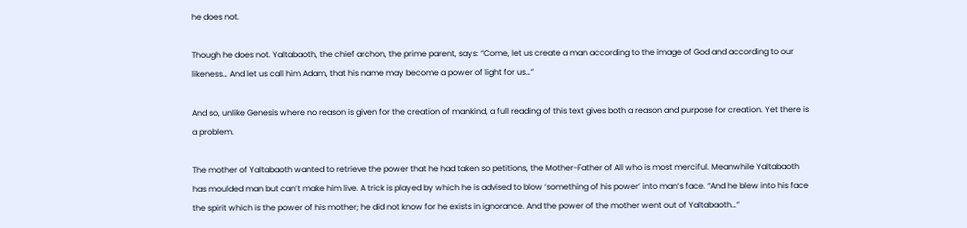he does not.

Though he does not. Yaltabaoth, the chief archon, the prime parent, says: “Come, let us create a man according to the image of God and according to our likeness… And let us call him Adam, that his name may become a power of light for us…”

And so, unlike Genesis where no reason is given for the creation of mankind, a full reading of this text gives both a reason and purpose for creation. Yet there is a problem.

The mother of Yaltabaoth wanted to retrieve the power that he had taken so petitions, the Mother-Father of All who is most merciful. Meanwhile Yaltabaoth has moulded man but can’t make him live. A trick is played by which he is advised to blow ‘something of his power’ into man’s face. “And he blew into his face the spirit which is the power of his mother; he did not know for he exists in ignorance. And the power of the mother went out of Yaltabaoth…”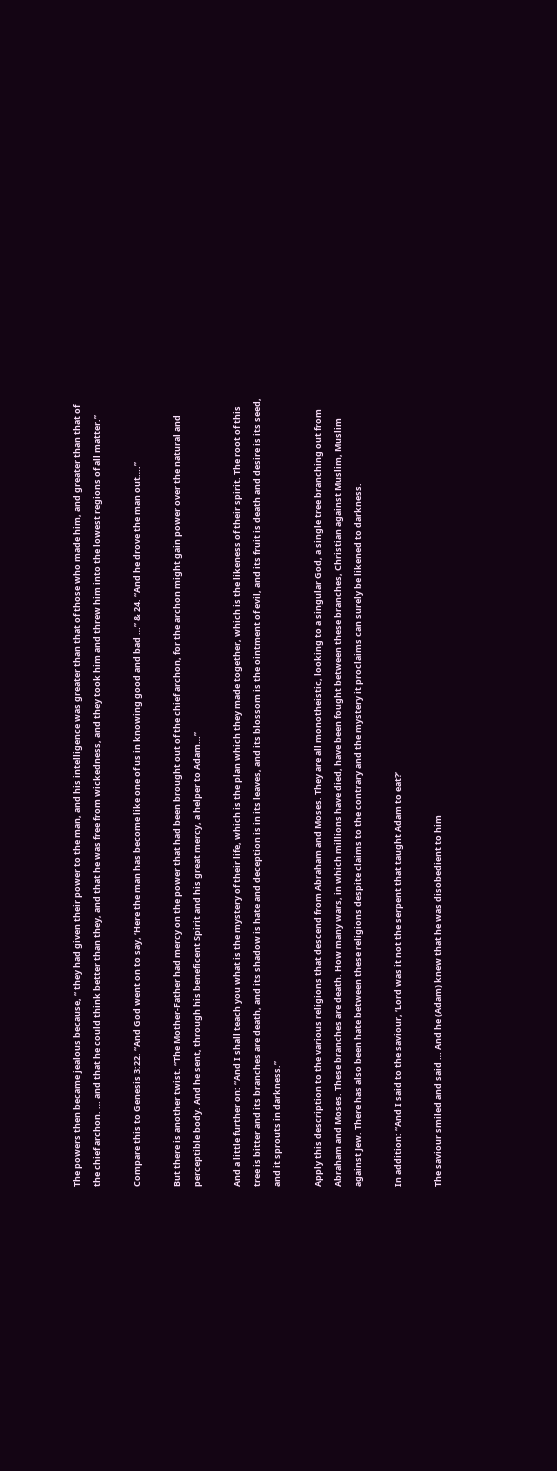The powers then became jealous because, “ they had given their power to the man, and his intelligence was greater than that of those who made him, and greater than that of the chief archon. … and that he could think better than they, and that he was free from wickedness, and they took him and threw him into the lowest regions of all matter.”

Compare this to Genesis 3:22. “And God went on to say, ‘Here the man has become like one of us in knowing good and bad …” & 24. “And he drove the man out….”

But there is another twist. “The Mother-Father had mercy on the power that had been brought out of the chief archon, for the archon might gain power over the natural and perceptible body. And he sent, through his beneficent Spirit and his great mercy, a helper to Adam…”

And a little further on: “And I shall teach you what is the mystery of their life, which is the plan which they made together, which is the likeness of their spirit. The root of this tree is bitter and its branches are death, and its shadow is hate and deception is in its leaves, and its blossom is the ointment of evil, and its fruit is death and desire is its seed, and it sprouts in darkness.”

Apply this description to the various religions that descend from Abraham and Moses. They are all monotheistic, looking to a singular God, a single tree branching out from Abraham and Moses. These branches are death. How many wars, in which millions have died, have been fought between these branches, Christian against Muslim, Muslim against Jew. There has also been hate between these religions despite claims to the contrary and the mystery it proclaims can surely be likened to darkness.

In addition: “And I said to the saviour, ‘Lord was it not the serpent that taught Adam to eat?’

The saviour smiled and said … And he (Adam) knew that he was disobedient to him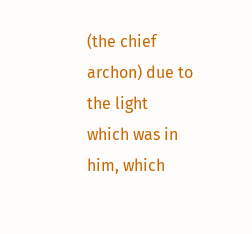(the chief archon) due to the light which was in him, which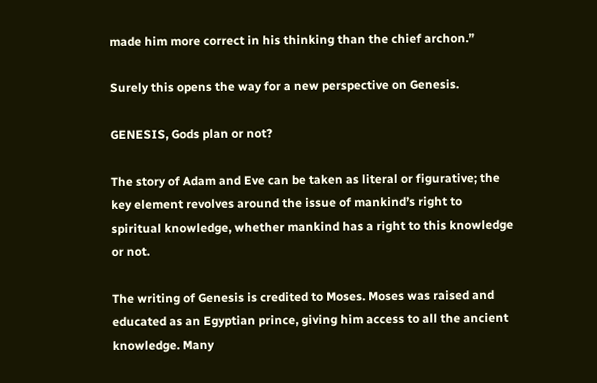made him more correct in his thinking than the chief archon.”

Surely this opens the way for a new perspective on Genesis.

GENESIS, Gods plan or not?

The story of Adam and Eve can be taken as literal or figurative; the key element revolves around the issue of mankind’s right to spiritual knowledge, whether mankind has a right to this knowledge or not.

The writing of Genesis is credited to Moses. Moses was raised and educated as an Egyptian prince, giving him access to all the ancient knowledge. Many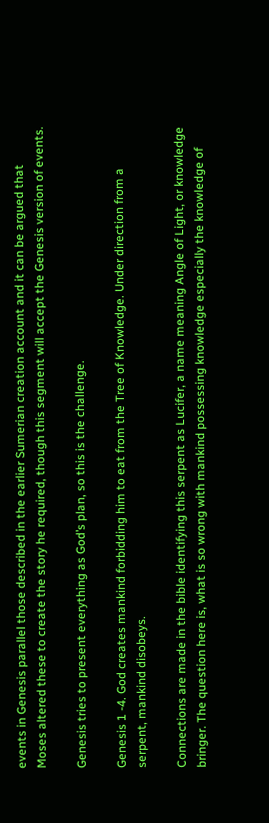events in Genesis parallel those described in the earlier Sumerian creation account and it can be argued that Moses altered these to create the story he required, though this segment will accept the Genesis version of events.

Genesis tries to present everything as God’s plan, so this is the challenge.

Genesis 1 -4. God creates mankind forbidding him to eat from the Tree of Knowledge. Under direction from a serpent, mankind disobeys.

Connections are made in the bible identifying this serpent as Lucifer, a name meaning Angle of Light, or knowledge bringer. The question here is, what is so wrong with mankind possessing knowledge especially the knowledge of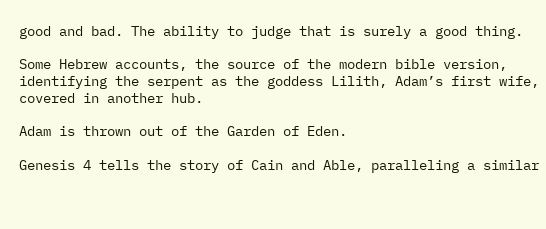good and bad. The ability to judge that is surely a good thing.

Some Hebrew accounts, the source of the modern bible version, identifying the serpent as the goddess Lilith, Adam’s first wife, covered in another hub.

Adam is thrown out of the Garden of Eden.

Genesis 4 tells the story of Cain and Able, paralleling a similar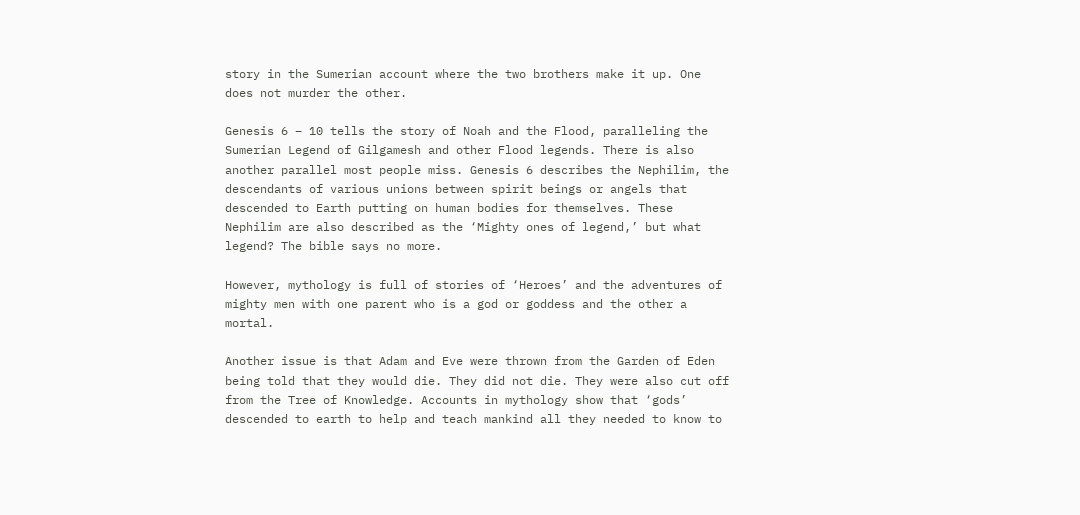story in the Sumerian account where the two brothers make it up. One does not murder the other.

Genesis 6 – 10 tells the story of Noah and the Flood, paralleling the Sumerian Legend of Gilgamesh and other Flood legends. There is also another parallel most people miss. Genesis 6 describes the Nephilim, the descendants of various unions between spirit beings or angels that descended to Earth putting on human bodies for themselves. These Nephilim are also described as the ‘Mighty ones of legend,’ but what legend? The bible says no more.

However, mythology is full of stories of ‘Heroes’ and the adventures of mighty men with one parent who is a god or goddess and the other a mortal.

Another issue is that Adam and Eve were thrown from the Garden of Eden being told that they would die. They did not die. They were also cut off from the Tree of Knowledge. Accounts in mythology show that ‘gods’ descended to earth to help and teach mankind all they needed to know to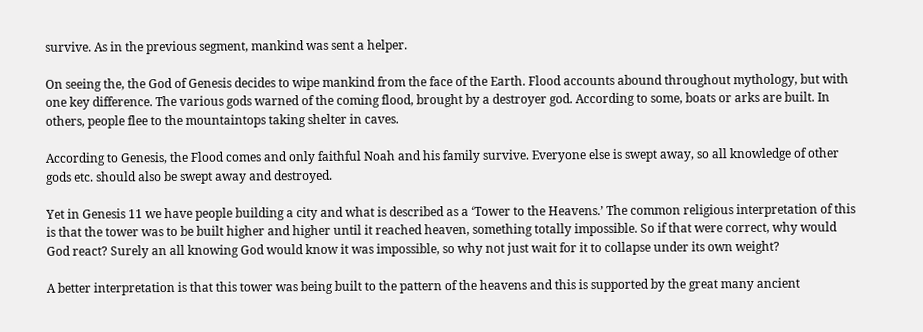survive. As in the previous segment, mankind was sent a helper.

On seeing the, the God of Genesis decides to wipe mankind from the face of the Earth. Flood accounts abound throughout mythology, but with one key difference. The various gods warned of the coming flood, brought by a destroyer god. According to some, boats or arks are built. In others, people flee to the mountaintops taking shelter in caves.

According to Genesis, the Flood comes and only faithful Noah and his family survive. Everyone else is swept away, so all knowledge of other gods etc. should also be swept away and destroyed.

Yet in Genesis 11 we have people building a city and what is described as a ‘Tower to the Heavens.’ The common religious interpretation of this is that the tower was to be built higher and higher until it reached heaven, something totally impossible. So if that were correct, why would God react? Surely an all knowing God would know it was impossible, so why not just wait for it to collapse under its own weight?

A better interpretation is that this tower was being built to the pattern of the heavens and this is supported by the great many ancient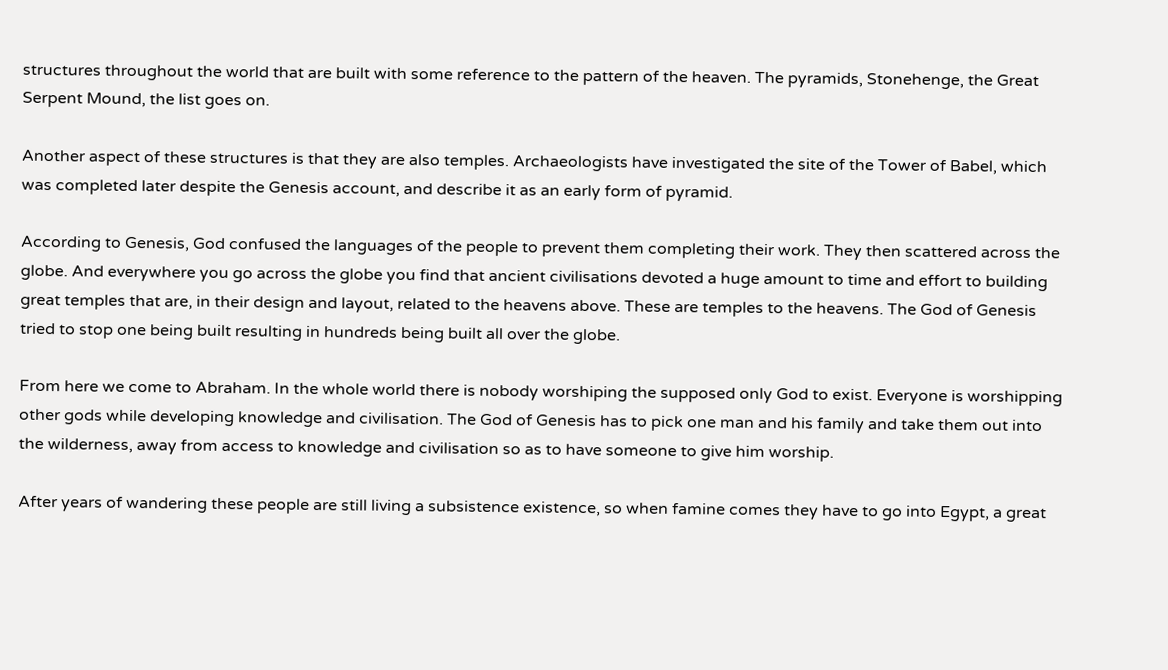structures throughout the world that are built with some reference to the pattern of the heaven. The pyramids, Stonehenge, the Great Serpent Mound, the list goes on.

Another aspect of these structures is that they are also temples. Archaeologists have investigated the site of the Tower of Babel, which was completed later despite the Genesis account, and describe it as an early form of pyramid.

According to Genesis, God confused the languages of the people to prevent them completing their work. They then scattered across the globe. And everywhere you go across the globe you find that ancient civilisations devoted a huge amount to time and effort to building great temples that are, in their design and layout, related to the heavens above. These are temples to the heavens. The God of Genesis tried to stop one being built resulting in hundreds being built all over the globe.

From here we come to Abraham. In the whole world there is nobody worshiping the supposed only God to exist. Everyone is worshipping other gods while developing knowledge and civilisation. The God of Genesis has to pick one man and his family and take them out into the wilderness, away from access to knowledge and civilisation so as to have someone to give him worship.

After years of wandering these people are still living a subsistence existence, so when famine comes they have to go into Egypt, a great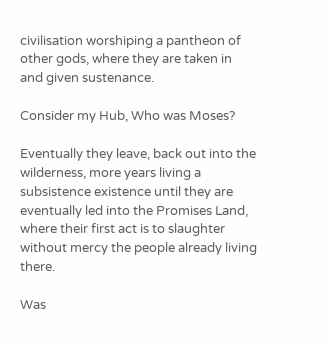civilisation worshiping a pantheon of other gods, where they are taken in and given sustenance.

Consider my Hub, Who was Moses?

Eventually they leave, back out into the wilderness, more years living a subsistence existence until they are eventually led into the Promises Land, where their first act is to slaughter without mercy the people already living there.

Was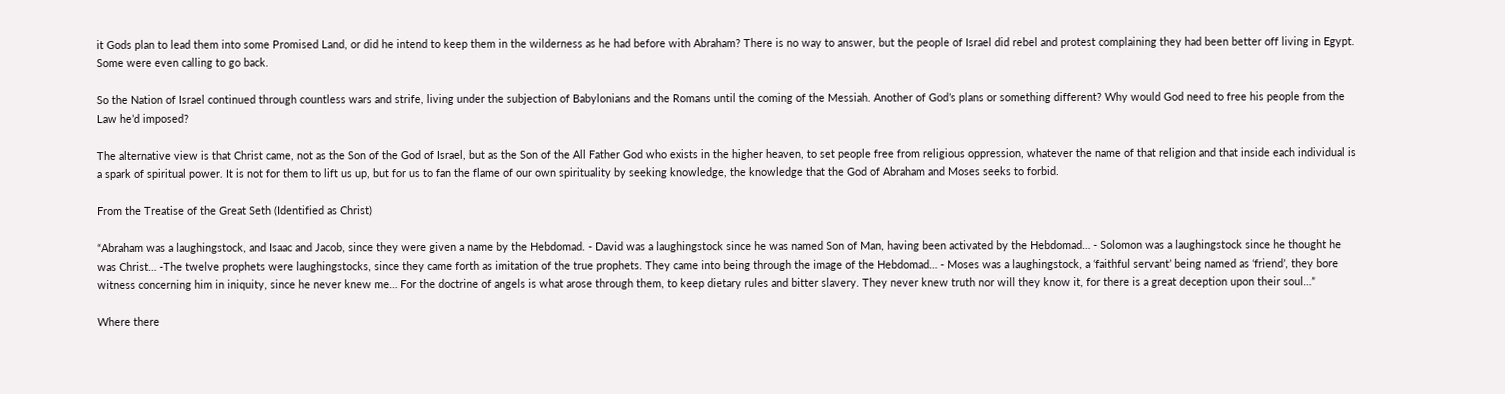it Gods plan to lead them into some Promised Land, or did he intend to keep them in the wilderness as he had before with Abraham? There is no way to answer, but the people of Israel did rebel and protest complaining they had been better off living in Egypt. Some were even calling to go back.

So the Nation of Israel continued through countless wars and strife, living under the subjection of Babylonians and the Romans until the coming of the Messiah. Another of God’s plans or something different? Why would God need to free his people from the Law he’d imposed?

The alternative view is that Christ came, not as the Son of the God of Israel, but as the Son of the All Father God who exists in the higher heaven, to set people free from religious oppression, whatever the name of that religion and that inside each individual is a spark of spiritual power. It is not for them to lift us up, but for us to fan the flame of our own spirituality by seeking knowledge, the knowledge that the God of Abraham and Moses seeks to forbid.

From the Treatise of the Great Seth (Identified as Christ)

“Abraham was a laughingstock, and Isaac and Jacob, since they were given a name by the Hebdomad. - David was a laughingstock since he was named Son of Man, having been activated by the Hebdomad… - Solomon was a laughingstock since he thought he was Christ… -The twelve prophets were laughingstocks, since they came forth as imitation of the true prophets. They came into being through the image of the Hebdomad… - Moses was a laughingstock, a ‘faithful servant’ being named as ‘friend’, they bore witness concerning him in iniquity, since he never knew me… For the doctrine of angels is what arose through them, to keep dietary rules and bitter slavery. They never knew truth nor will they know it, for there is a great deception upon their soul…”

Where there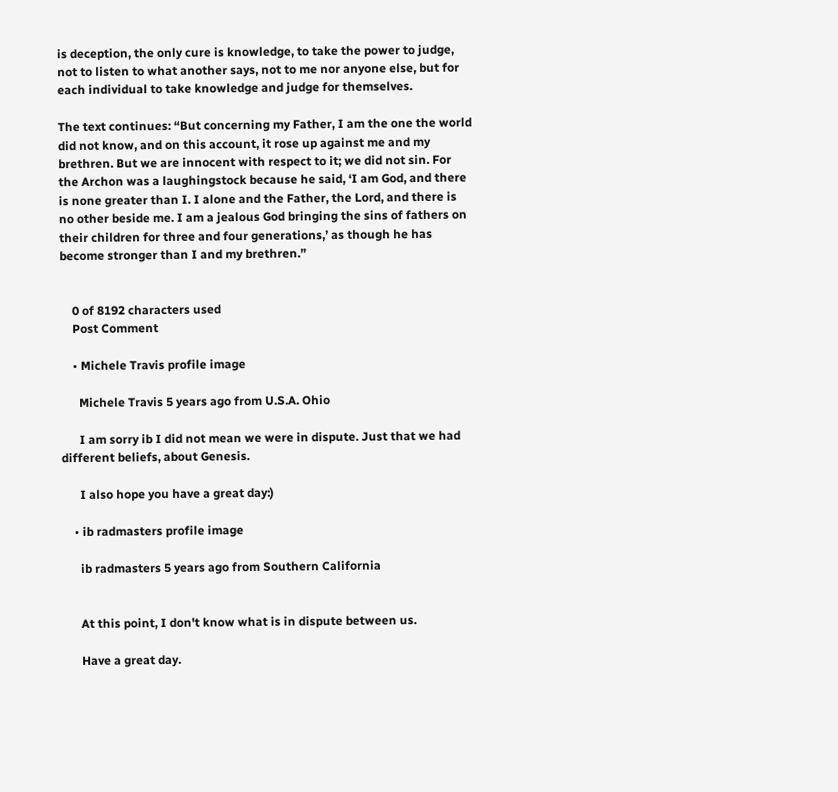is deception, the only cure is knowledge, to take the power to judge, not to listen to what another says, not to me nor anyone else, but for each individual to take knowledge and judge for themselves.

The text continues: “But concerning my Father, I am the one the world did not know, and on this account, it rose up against me and my brethren. But we are innocent with respect to it; we did not sin. For the Archon was a laughingstock because he said, ‘I am God, and there is none greater than I. I alone and the Father, the Lord, and there is no other beside me. I am a jealous God bringing the sins of fathers on their children for three and four generations,’ as though he has become stronger than I and my brethren.”


    0 of 8192 characters used
    Post Comment

    • Michele Travis profile image

      Michele Travis 5 years ago from U.S.A. Ohio

      I am sorry ib I did not mean we were in dispute. Just that we had different beliefs, about Genesis.

      I also hope you have a great day:)

    • ib radmasters profile image

      ib radmasters 5 years ago from Southern California


      At this point, I don't know what is in dispute between us.

      Have a great day.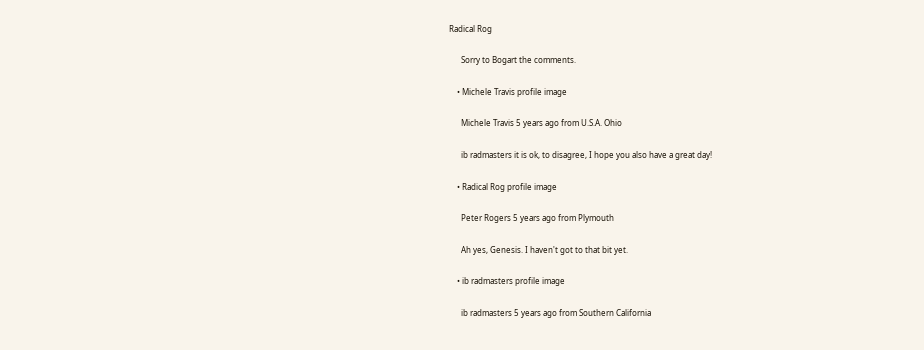Radical Rog

      Sorry to Bogart the comments.

    • Michele Travis profile image

      Michele Travis 5 years ago from U.S.A. Ohio

      ib radmasters it is ok, to disagree, I hope you also have a great day!

    • Radical Rog profile image

      Peter Rogers 5 years ago from Plymouth

      Ah yes, Genesis. I haven't got to that bit yet.

    • ib radmasters profile image

      ib radmasters 5 years ago from Southern California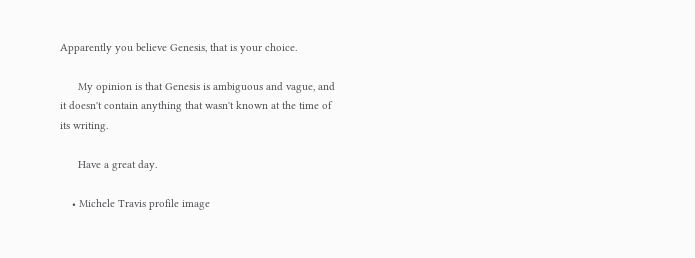Apparently you believe Genesis, that is your choice.

      My opinion is that Genesis is ambiguous and vague, and it doesn't contain anything that wasn't known at the time of its writing.

      Have a great day.

    • Michele Travis profile image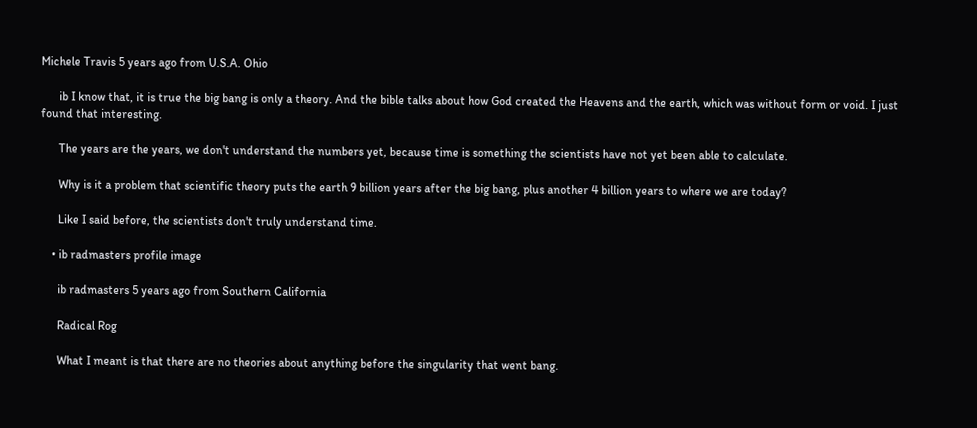Michele Travis 5 years ago from U.S.A. Ohio

      ib I know that, it is true the big bang is only a theory. And the bible talks about how God created the Heavens and the earth, which was without form or void. I just found that interesting.

      The years are the years, we don't understand the numbers yet, because time is something the scientists have not yet been able to calculate.

      Why is it a problem that scientific theory puts the earth 9 billion years after the big bang, plus another 4 billion years to where we are today?

      Like I said before, the scientists don't truly understand time.

    • ib radmasters profile image

      ib radmasters 5 years ago from Southern California

      Radical Rog

      What I meant is that there are no theories about anything before the singularity that went bang.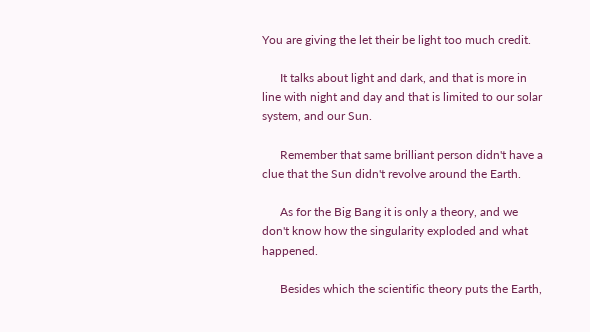You are giving the let their be light too much credit.

      It talks about light and dark, and that is more in line with night and day and that is limited to our solar system, and our Sun.

      Remember that same brilliant person didn't have a clue that the Sun didn't revolve around the Earth.

      As for the Big Bang it is only a theory, and we don't know how the singularity exploded and what happened.

      Besides which the scientific theory puts the Earth,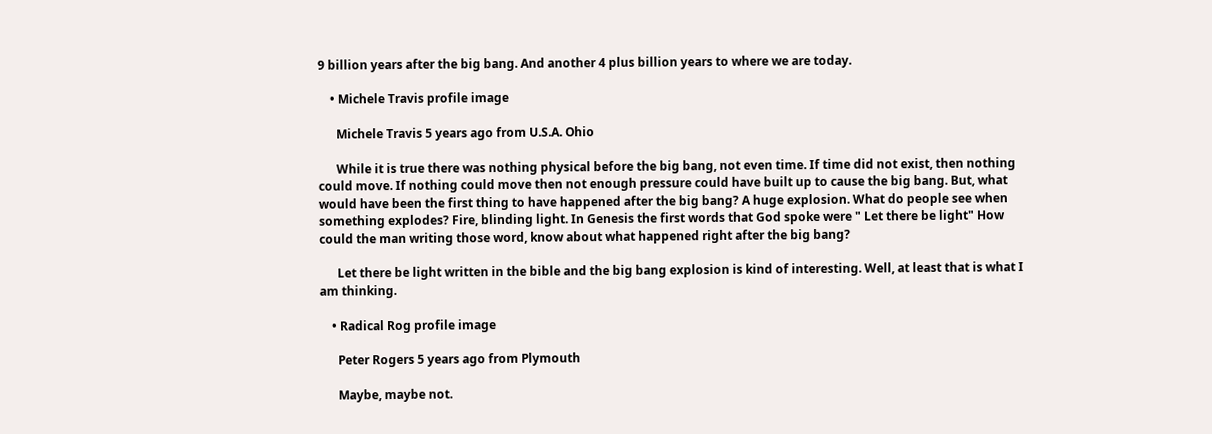9 billion years after the big bang. And another 4 plus billion years to where we are today.

    • Michele Travis profile image

      Michele Travis 5 years ago from U.S.A. Ohio

      While it is true there was nothing physical before the big bang, not even time. If time did not exist, then nothing could move. If nothing could move then not enough pressure could have built up to cause the big bang. But, what would have been the first thing to have happened after the big bang? A huge explosion. What do people see when something explodes? Fire, blinding light. In Genesis the first words that God spoke were " Let there be light" How could the man writing those word, know about what happened right after the big bang?

      Let there be light written in the bible and the big bang explosion is kind of interesting. Well, at least that is what I am thinking.

    • Radical Rog profile image

      Peter Rogers 5 years ago from Plymouth

      Maybe, maybe not.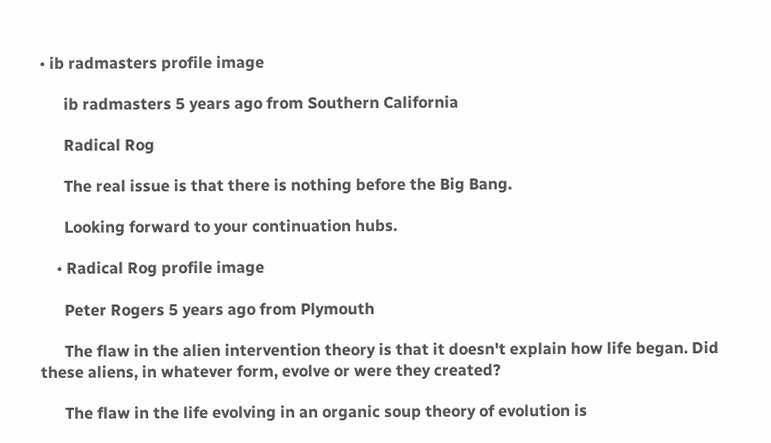• ib radmasters profile image

      ib radmasters 5 years ago from Southern California

      Radical Rog

      The real issue is that there is nothing before the Big Bang.

      Looking forward to your continuation hubs.

    • Radical Rog profile image

      Peter Rogers 5 years ago from Plymouth

      The flaw in the alien intervention theory is that it doesn't explain how life began. Did these aliens, in whatever form, evolve or were they created?

      The flaw in the life evolving in an organic soup theory of evolution is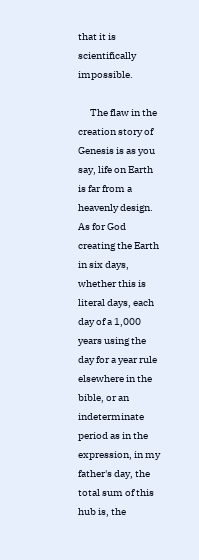that it is scientifically impossible.

      The flaw in the creation story of Genesis is as you say, life on Earth is far from a heavenly design. As for God creating the Earth in six days, whether this is literal days, each day of a 1,000 years using the day for a year rule elsewhere in the bible, or an indeterminate period as in the expression, in my father's day, the total sum of this hub is, the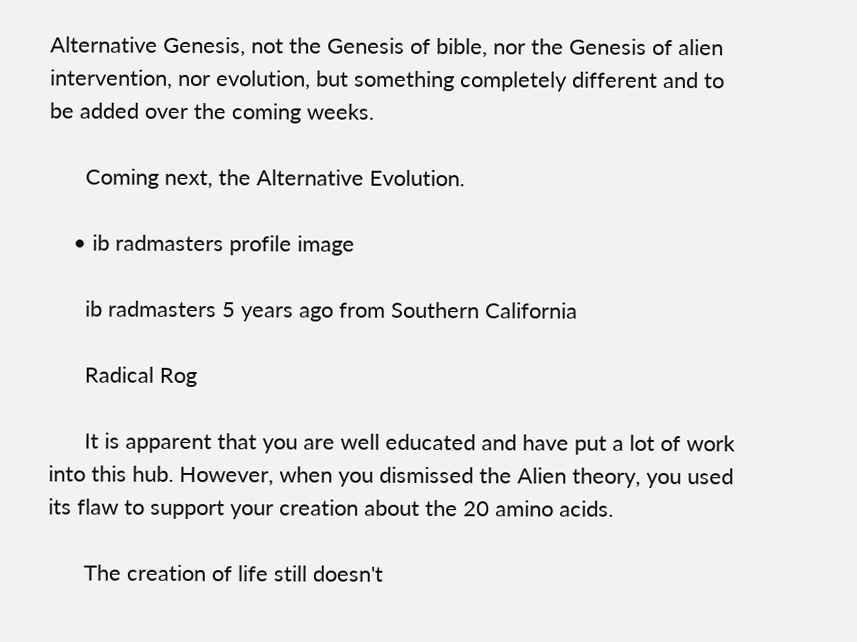Alternative Genesis, not the Genesis of bible, nor the Genesis of alien intervention, nor evolution, but something completely different and to be added over the coming weeks.

      Coming next, the Alternative Evolution.

    • ib radmasters profile image

      ib radmasters 5 years ago from Southern California

      Radical Rog

      It is apparent that you are well educated and have put a lot of work into this hub. However, when you dismissed the Alien theory, you used its flaw to support your creation about the 20 amino acids.

      The creation of life still doesn't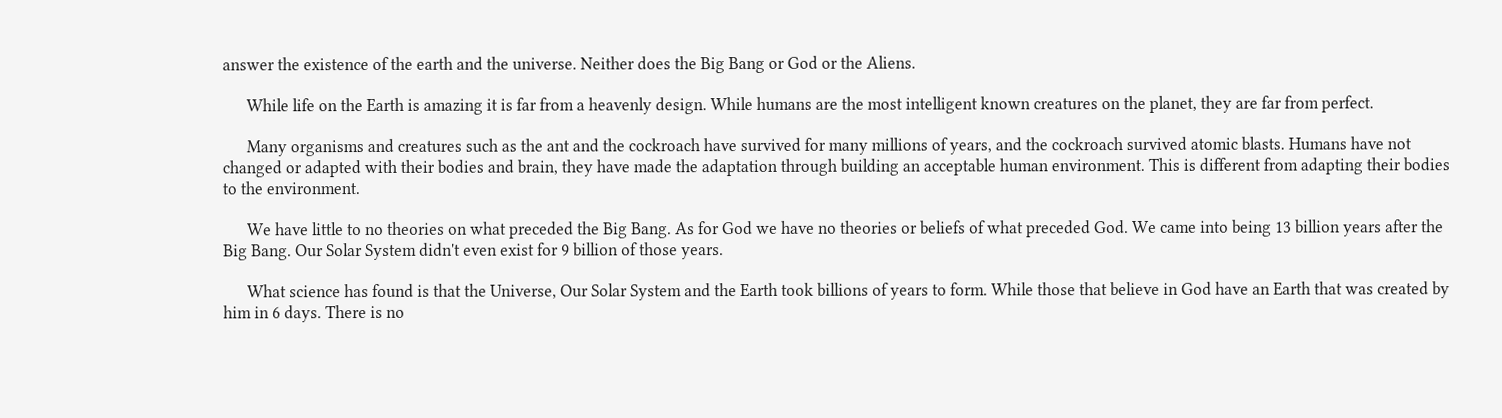answer the existence of the earth and the universe. Neither does the Big Bang or God or the Aliens.

      While life on the Earth is amazing it is far from a heavenly design. While humans are the most intelligent known creatures on the planet, they are far from perfect.

      Many organisms and creatures such as the ant and the cockroach have survived for many millions of years, and the cockroach survived atomic blasts. Humans have not changed or adapted with their bodies and brain, they have made the adaptation through building an acceptable human environment. This is different from adapting their bodies to the environment.

      We have little to no theories on what preceded the Big Bang. As for God we have no theories or beliefs of what preceded God. We came into being 13 billion years after the Big Bang. Our Solar System didn't even exist for 9 billion of those years.

      What science has found is that the Universe, Our Solar System and the Earth took billions of years to form. While those that believe in God have an Earth that was created by him in 6 days. There is no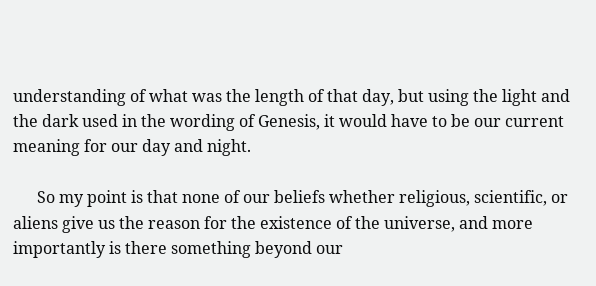understanding of what was the length of that day, but using the light and the dark used in the wording of Genesis, it would have to be our current meaning for our day and night.

      So my point is that none of our beliefs whether religious, scientific, or aliens give us the reason for the existence of the universe, and more importantly is there something beyond our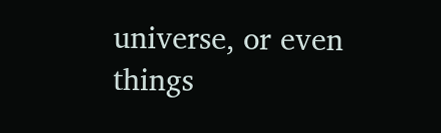universe, or even things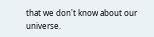that we don't know about our universe.